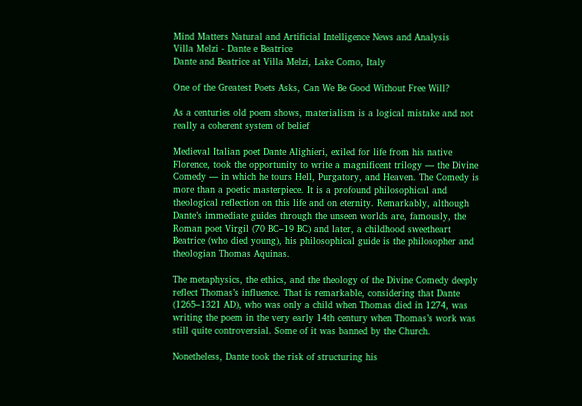Mind Matters Natural and Artificial Intelligence News and Analysis
Villa Melzi - Dante e Beatrice
Dante and Beatrice at Villa Melzi, Lake Como, Italy

One of the Greatest Poets Asks, Can We Be Good Without Free Will?

As a centuries old poem shows, materialism is a logical mistake and not really a coherent system of belief

Medieval Italian poet Dante Alighieri, exiled for life from his native Florence, took the opportunity to write a magnificent trilogy — the Divine Comedy — in which he tours Hell, Purgatory, and Heaven. The Comedy is more than a poetic masterpiece. It is a profound philosophical and theological reflection on this life and on eternity. Remarkably, although Dante’s immediate guides through the unseen worlds are, famously, the Roman poet Virgil (70 BC–19 BC) and later, a childhood sweetheart Beatrice (who died young), his philosophical guide is the philosopher and theologian Thomas Aquinas.

The metaphysics, the ethics, and the theology of the Divine Comedy deeply reflect Thomas’s influence. That is remarkable, considering that Dante (1265–1321 AD), who was only a child when Thomas died in 1274, was writing the poem in the very early 14th century when Thomas’s work was still quite controversial. Some of it was banned by the Church.

Nonetheless, Dante took the risk of structuring his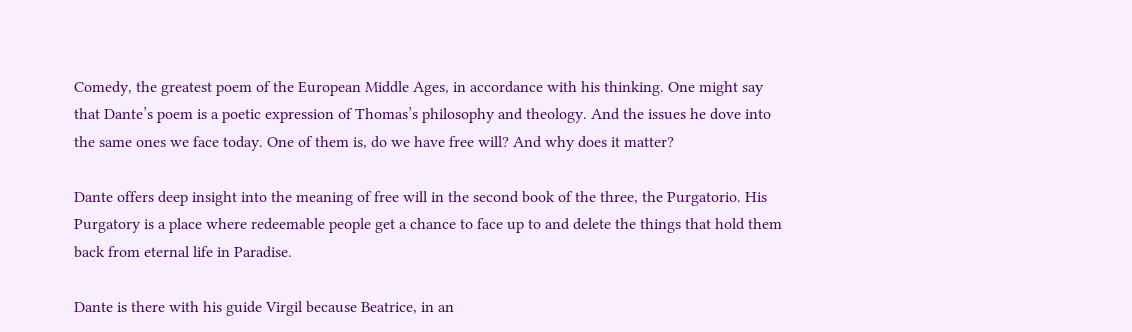Comedy, the greatest poem of the European Middle Ages, in accordance with his thinking. One might say that Dante’s poem is a poetic expression of Thomas’s philosophy and theology. And the issues he dove into the same ones we face today. One of them is, do we have free will? And why does it matter?

Dante offers deep insight into the meaning of free will in the second book of the three, the Purgatorio. His Purgatory is a place where redeemable people get a chance to face up to and delete the things that hold them back from eternal life in Paradise.

Dante is there with his guide Virgil because Beatrice, in an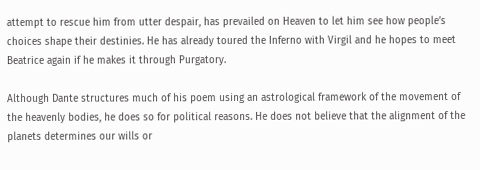attempt to rescue him from utter despair, has prevailed on Heaven to let him see how people’s choices shape their destinies. He has already toured the Inferno with Virgil and he hopes to meet Beatrice again if he makes it through Purgatory.

Although Dante structures much of his poem using an astrological framework of the movement of the heavenly bodies, he does so for political reasons. He does not believe that the alignment of the planets determines our wills or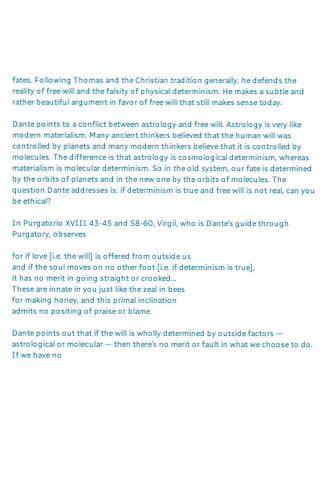fates. Following Thomas and the Christian tradition generally, he defends the reality of free will and the falsity of physical determinism. He makes a subtle and rather beautiful argument in favor of free will that still makes sense today.

Dante points to a conflict between astrology and free will. Astrology is very like modern materialism. Many ancient thinkers believed that the human will was controlled by planets and many modern thinkers believe that it is controlled by molecules. The difference is that astrology is cosmological determinism, whereas materialism is molecular determinism. So in the old system, our fate is determined by the orbits of planets and in the new one by the orbits of molecules. The question Dante addresses is: if determinism is true and free will is not real, can you be ethical?

In Purgatorio XVIII 43-45 and 58-60, Virgil, who is Dante’s guide through Purgatory, observes

for if love [i.e. the will] is offered from outside us
and if the soul moves on no other foot [i.e. if determinism is true],
it has no merit in going straight or crooked…
These are innate in you just like the zeal in bees
for making honey, and this primal inclination
admits no positing of praise or blame.

Dante points out that if the will is wholly determined by outside factors — astrological or molecular — then there’s no merit or fault in what we choose to do. If we have no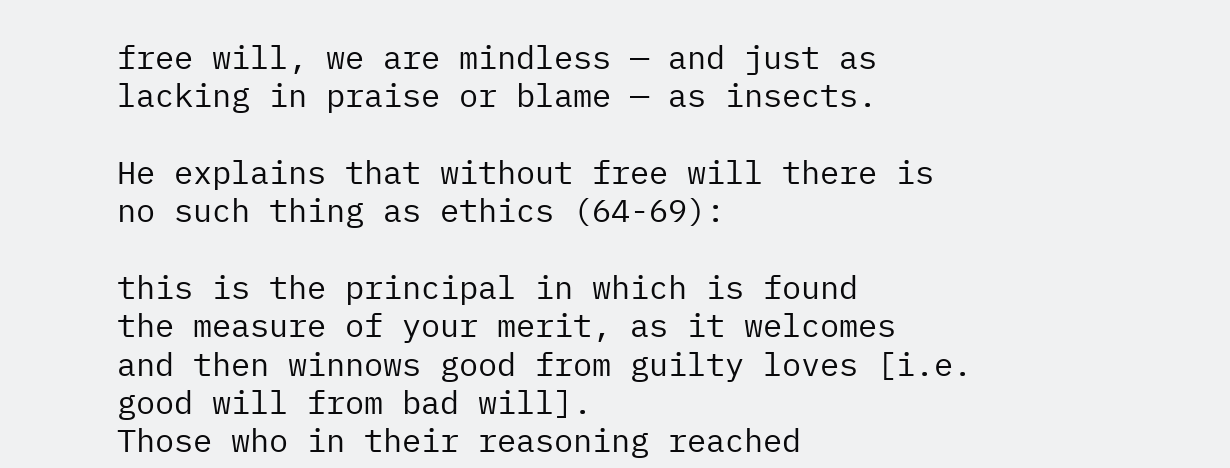free will, we are mindless — and just as lacking in praise or blame — as insects.

He explains that without free will there is no such thing as ethics (64-69):

this is the principal in which is found
the measure of your merit, as it welcomes
and then winnows good from guilty loves [i.e. good will from bad will].
Those who in their reasoning reached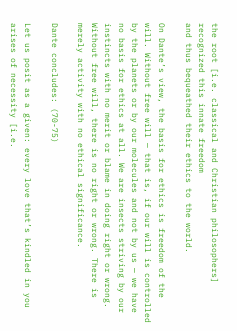the root [i.e. classical and Christian philosophers]
recognized this innate freedom
and thus bequeathed their ethics to the world.

On Dante’s view, the basis for ethics is freedom of the will. Without free will — that is, if our will is controlled by the planets or by our molecules and not by us — we have no basis for ethics at all. We are insects striving by our instincts with no merit or blame in doing right or wrong. Without free will, there is no right or wrong. There is merely activity with no ethical significance.

Dante concludes: (70-75)

Let us posit as a given: every love that’s kindled in you
arises of necessity [i.e.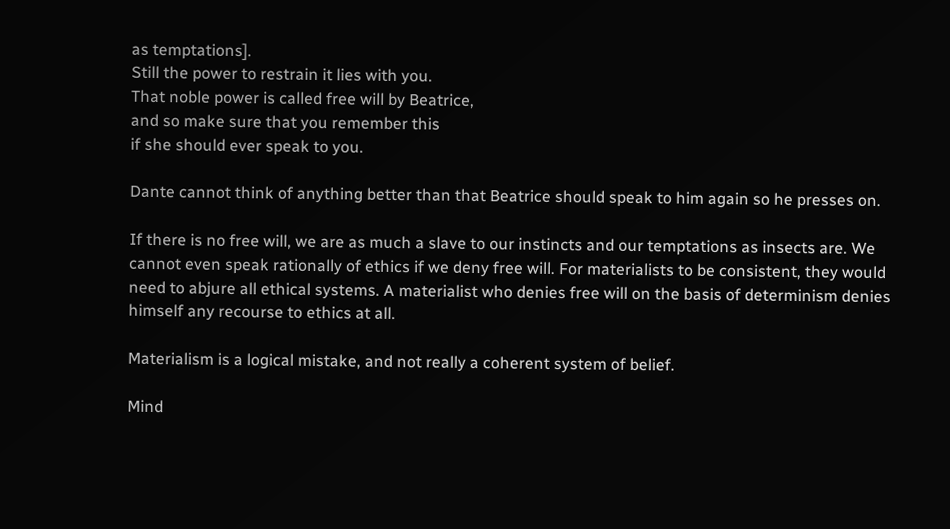as temptations].
Still the power to restrain it lies with you.
That noble power is called free will by Beatrice,
and so make sure that you remember this
if she should ever speak to you.

Dante cannot think of anything better than that Beatrice should speak to him again so he presses on.

If there is no free will, we are as much a slave to our instincts and our temptations as insects are. We cannot even speak rationally of ethics if we deny free will. For materialists to be consistent, they would need to abjure all ethical systems. A materialist who denies free will on the basis of determinism denies himself any recourse to ethics at all.

Materialism is a logical mistake, and not really a coherent system of belief.

Mind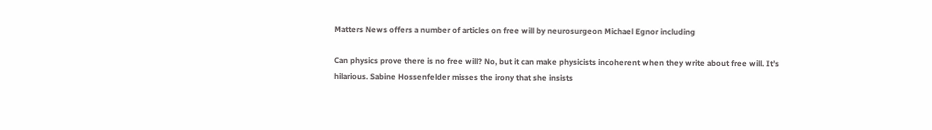Matters News offers a number of articles on free will by neurosurgeon Michael Egnor including

Can physics prove there is no free will? No, but it can make physicists incoherent when they write about free will. It’s hilarious. Sabine Hossenfelder misses the irony that she insists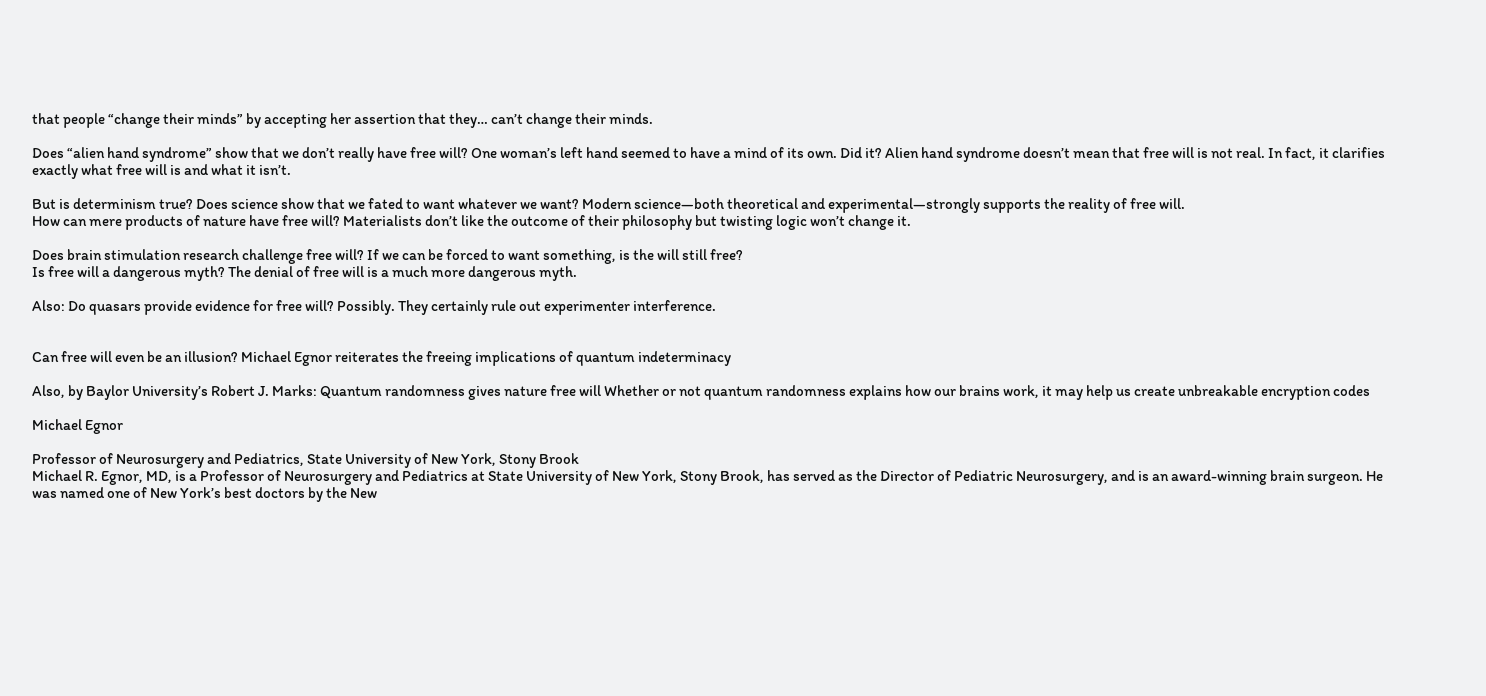that people “change their minds” by accepting her assertion that they… can’t change their minds.

Does “alien hand syndrome” show that we don’t really have free will? One woman’s left hand seemed to have a mind of its own. Did it? Alien hand syndrome doesn’t mean that free will is not real. In fact, it clarifies exactly what free will is and what it isn’t.

But is determinism true? Does science show that we fated to want whatever we want? Modern science—both theoretical and experimental—strongly supports the reality of free will.
How can mere products of nature have free will? Materialists don’t like the outcome of their philosophy but twisting logic won’t change it.

Does brain stimulation research challenge free will? If we can be forced to want something, is the will still free?
Is free will a dangerous myth? The denial of free will is a much more dangerous myth.

Also: Do quasars provide evidence for free will? Possibly. They certainly rule out experimenter interference.


Can free will even be an illusion? Michael Egnor reiterates the freeing implications of quantum indeterminacy

Also, by Baylor University’s Robert J. Marks: Quantum randomness gives nature free will Whether or not quantum randomness explains how our brains work, it may help us create unbreakable encryption codes

Michael Egnor

Professor of Neurosurgery and Pediatrics, State University of New York, Stony Brook
Michael R. Egnor, MD, is a Professor of Neurosurgery and Pediatrics at State University of New York, Stony Brook, has served as the Director of Pediatric Neurosurgery, and is an award-winning brain surgeon. He was named one of New York’s best doctors by the New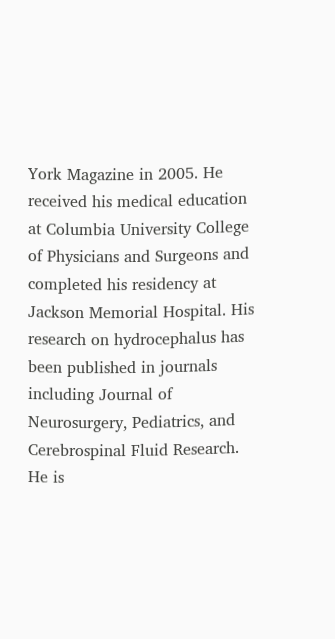York Magazine in 2005. He received his medical education at Columbia University College of Physicians and Surgeons and completed his residency at Jackson Memorial Hospital. His research on hydrocephalus has been published in journals including Journal of Neurosurgery, Pediatrics, and Cerebrospinal Fluid Research. He is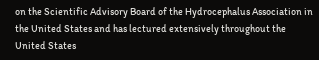on the Scientific Advisory Board of the Hydrocephalus Association in the United States and has lectured extensively throughout the United States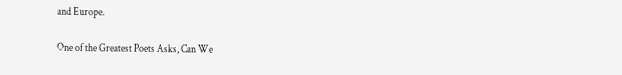and Europe.

One of the Greatest Poets Asks, Can We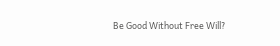Be Good Without Free Will?